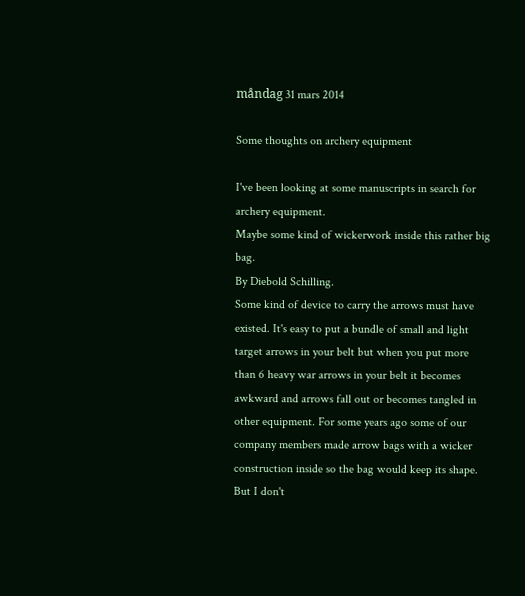måndag 31 mars 2014

Some thoughts on archery equipment

I've been looking at some manuscripts in search for archery equipment.
Maybe some kind of wickerwork inside this rather big bag.
By Diebold Schilling.
Some kind of device to carry the arrows must have existed. It's easy to put a bundle of small and light target arrows in your belt but when you put more than 6 heavy war arrows in your belt it becomes awkward and arrows fall out or becomes tangled in other equipment. For some years ago some of our company members made arrow bags with a wicker construction inside so the bag would keep its shape. But I don't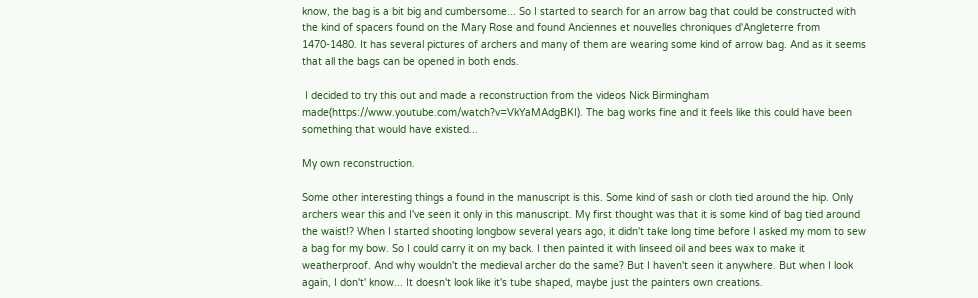know, the bag is a bit big and cumbersome... So I started to search for an arrow bag that could be constructed with the kind of spacers found on the Mary Rose and found Anciennes et nouvelles chroniques d'Angleterre from 1470-1480. It has several pictures of archers and many of them are wearing some kind of arrow bag. And as it seems that all the bags can be opened in both ends.

 I decided to try this out and made a reconstruction from the videos Nick Birmingham made(https://www.youtube.com/watch?v=VkYaMAdgBKI). The bag works fine and it feels like this could have been something that would have existed...

My own reconstruction.

Some other interesting things a found in the manuscript is this. Some kind of sash or cloth tied around the hip. Only archers wear this and I've seen it only in this manuscript. My first thought was that it is some kind of bag tied around the waist!? When I started shooting longbow several years ago, it didn't take long time before I asked my mom to sew a bag for my bow. So I could carry it on my back. I then painted it with linseed oil and bees wax to make it weatherproof. And why wouldn't the medieval archer do the same? But I haven't seen it anywhere. But when I look again, I don't' know... It doesn't look like it's tube shaped, maybe just the painters own creations.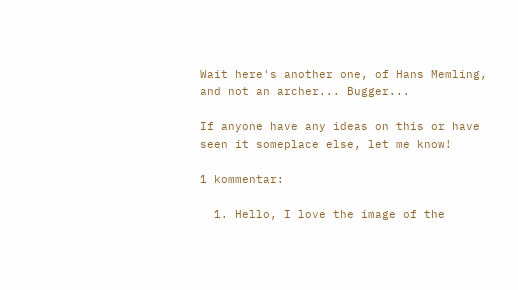Wait here's another one, of Hans Memling, and not an archer... Bugger...

If anyone have any ideas on this or have seen it someplace else, let me know!

1 kommentar:

  1. Hello, I love the image of the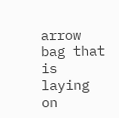arrow bag that is laying on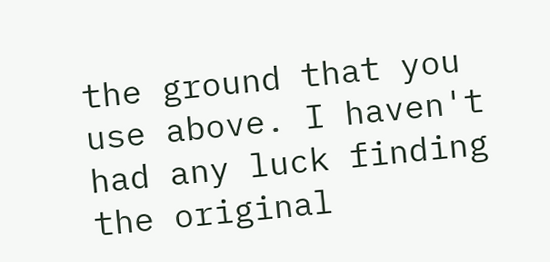the ground that you use above. I haven't had any luck finding the original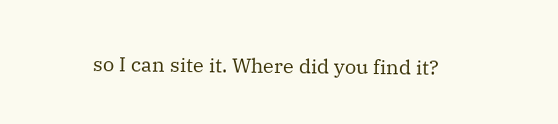so I can site it. Where did you find it?